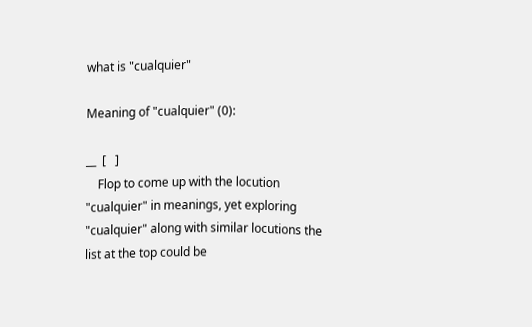what is "cualquier"

Meaning of "cualquier" (0):

__  [   ]
    Flop to come up with the locution "cualquier" in meanings, yet exploring "cualquier" along with similar locutions the list at the top could be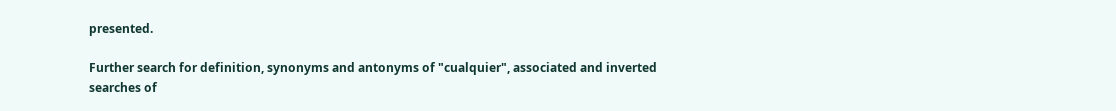presented.

Further search for definition, synonyms and antonyms of "cualquier", associated and inverted searches of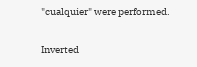"cualquier" were performed.

Inverted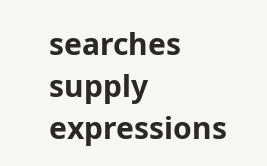searches supply expressions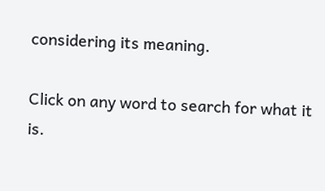considering its meaning.

Click on any word to search for what it is.